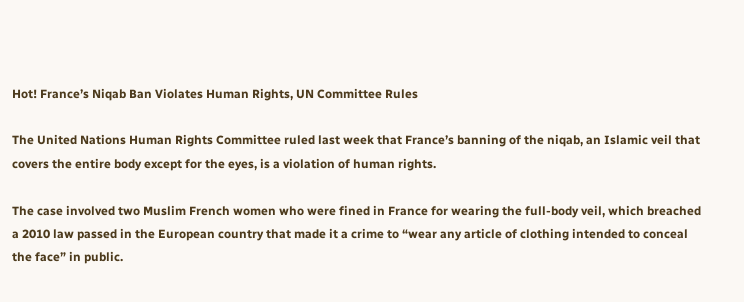Hot! France’s Niqab Ban Violates Human Rights, UN Committee Rules

The United Nations Human Rights Committee ruled last week that France’s banning of the niqab, an Islamic veil that covers the entire body except for the eyes, is a violation of human rights.

The case involved two Muslim French women who were fined in France for wearing the full-body veil, which breached a 2010 law passed in the European country that made it a crime to “wear any article of clothing intended to conceal the face” in public.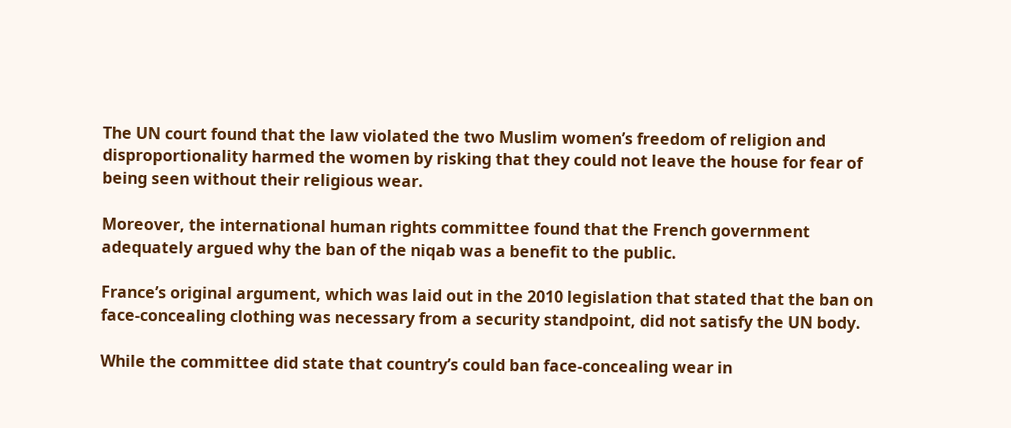The UN court found that the law violated the two Muslim women’s freedom of religion and disproportionality harmed the women by risking that they could not leave the house for fear of being seen without their religious wear.

Moreover, the international human rights committee found that the French government adequately argued why the ban of the niqab was a benefit to the public.

France’s original argument, which was laid out in the 2010 legislation that stated that the ban on face-concealing clothing was necessary from a security standpoint, did not satisfy the UN body.

While the committee did state that country’s could ban face-concealing wear in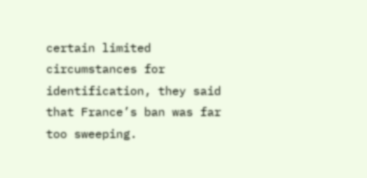certain limited circumstances for identification, they said that France’s ban was far too sweeping.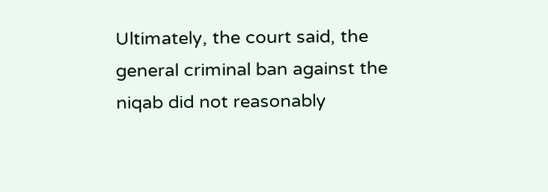Ultimately, the court said, the general criminal ban against the niqab did not reasonably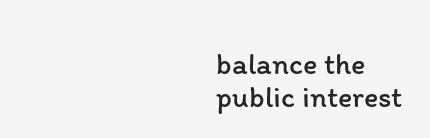balance the public interest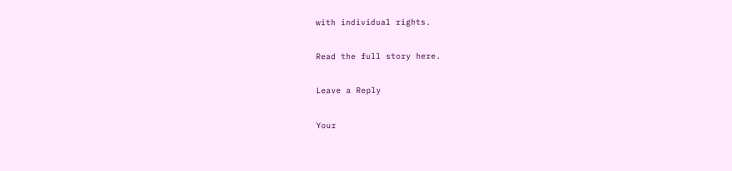with individual rights.

Read the full story here.

Leave a Reply

Your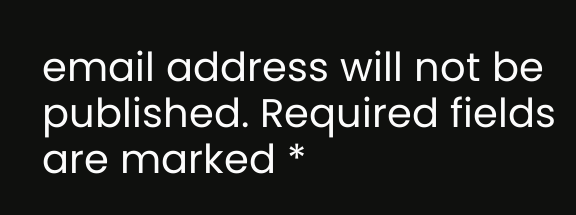email address will not be published. Required fields are marked *